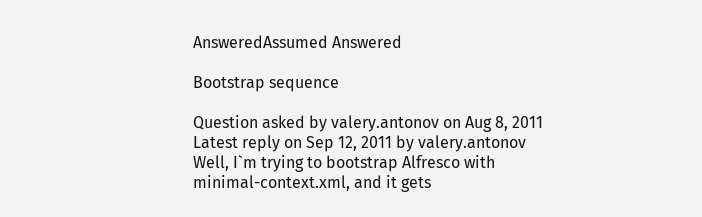AnsweredAssumed Answered

Bootstrap sequence

Question asked by valery.antonov on Aug 8, 2011
Latest reply on Sep 12, 2011 by valery.antonov
Well, I`m trying to bootstrap Alfresco with minimal-context.xml, and it gets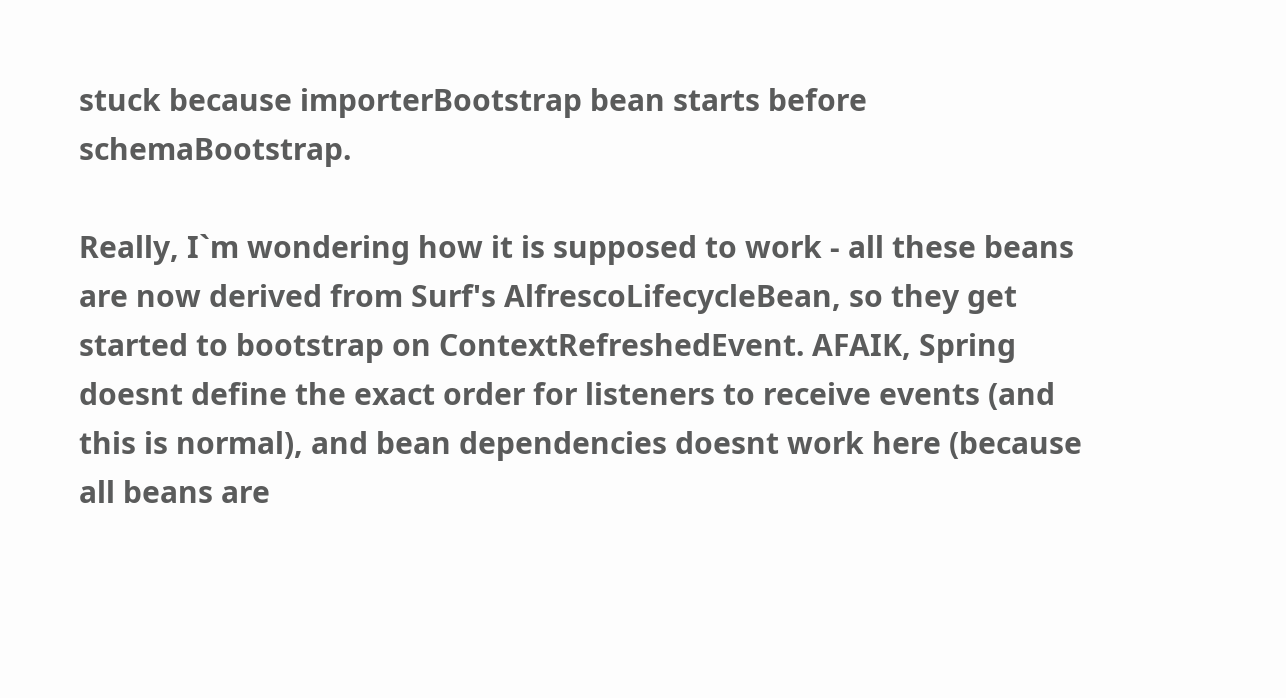stuck because importerBootstrap bean starts before schemaBootstrap.

Really, I`m wondering how it is supposed to work - all these beans are now derived from Surf's AlfrescoLifecycleBean, so they get started to bootstrap on ContextRefreshedEvent. AFAIK, Spring doesnt define the exact order for listeners to receive events (and this is normal), and bean dependencies doesnt work here (because all beans are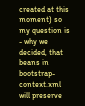created at this moment) so my question is - why we decided, that beans in bootstrap-context.xml will preserve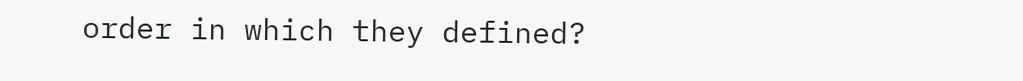order in which they defined?